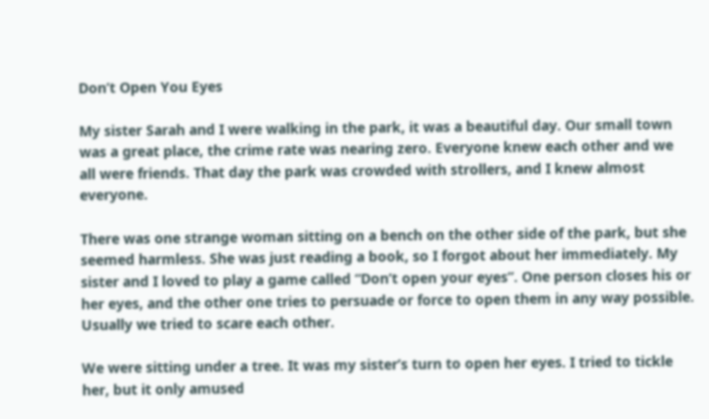Don’t Open You Eyes

My sister Sarah and I were walking in the park, it was a beautiful day. Our small town was a great place, the crime rate was nearing zero. Everyone knew each other and we all were friends. That day the park was crowded with strollers, and I knew almost everyone.

There was one strange woman sitting on a bench on the other side of the park, but she seemed harmless. She was just reading a book, so I forgot about her immediately. My sister and I loved to play a game called “Don’t open your eyes”. One person closes his or her eyes, and the other one tries to persuade or force to open them in any way possible. Usually we tried to scare each other.

We were sitting under a tree. It was my sister’s turn to open her eyes. I tried to tickle her, but it only amused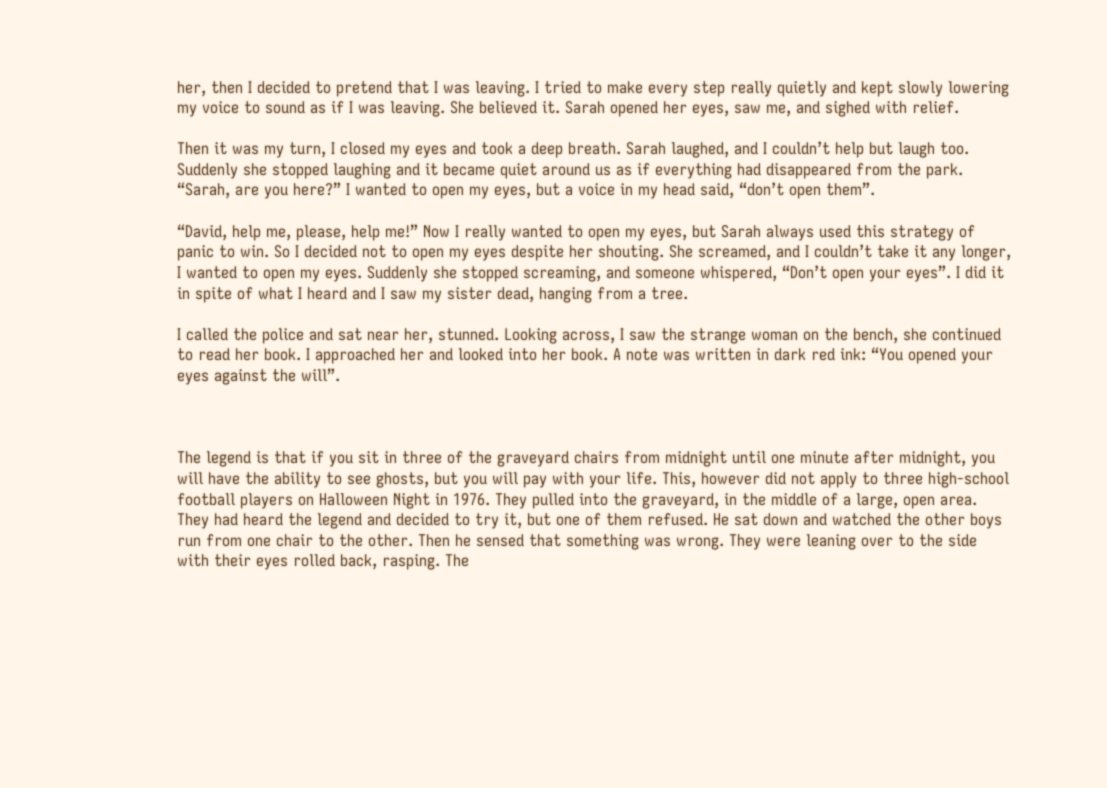her, then I decided to pretend that I was leaving. I tried to make every step really quietly and kept slowly lowering my voice to sound as if I was leaving. She believed it. Sarah opened her eyes, saw me, and sighed with relief.

Then it was my turn, I closed my eyes and took a deep breath. Sarah laughed, and I couldn’t help but laugh too. Suddenly she stopped laughing and it became quiet around us as if everything had disappeared from the park. “Sarah, are you here?” I wanted to open my eyes, but a voice in my head said, “don’t open them”.

“David, help me, please, help me!” Now I really wanted to open my eyes, but Sarah always used this strategy of panic to win. So I decided not to open my eyes despite her shouting. She screamed, and I couldn’t take it any longer, I wanted to open my eyes. Suddenly she stopped screaming, and someone whispered, “Don’t open your eyes”. I did it in spite of what I heard and I saw my sister dead, hanging from a tree.

I called the police and sat near her, stunned. Looking across, I saw the strange woman on the bench, she continued to read her book. I approached her and looked into her book. A note was written in dark red ink: “You opened your eyes against the will”.



The legend is that if you sit in three of the graveyard chairs from midnight until one minute after midnight, you will have the ability to see ghosts, but you will pay with your life. This, however did not apply to three high-school football players on Halloween Night in 1976. They pulled into the graveyard, in the middle of a large, open area. They had heard the legend and decided to try it, but one of them refused. He sat down and watched the other boys run from one chair to the other. Then he sensed that something was wrong. They were leaning over to the side with their eyes rolled back, rasping. The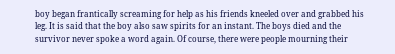boy began frantically screaming for help as his friends kneeled over and grabbed his leg. It is said that the boy also saw spirits for an instant. The boys died and the survivor never spoke a word again. Of course, there were people mourning their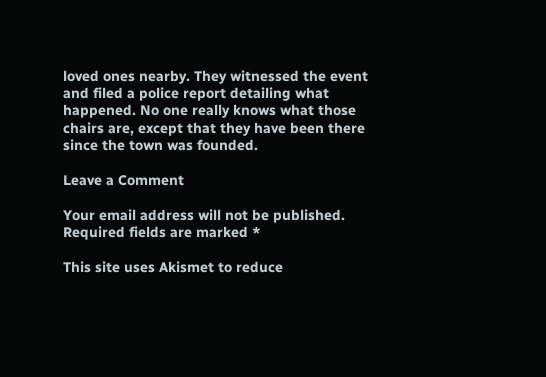loved ones nearby. They witnessed the event and filed a police report detailing what happened. No one really knows what those chairs are, except that they have been there since the town was founded.

Leave a Comment

Your email address will not be published. Required fields are marked *

This site uses Akismet to reduce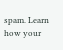spam. Learn how your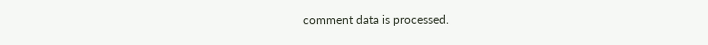comment data is processed.